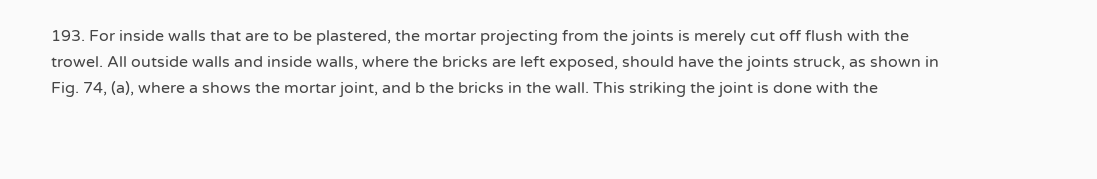193. For inside walls that are to be plastered, the mortar projecting from the joints is merely cut off flush with the trowel. All outside walls and inside walls, where the bricks are left exposed, should have the joints struck, as shown in Fig. 74, (a), where a shows the mortar joint, and b the bricks in the wall. This striking the joint is done with the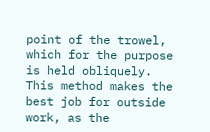point of the trowel, which for the purpose is held obliquely. This method makes the best job for outside work, as the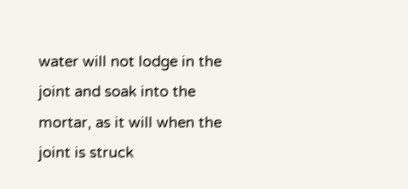water will not lodge in the joint and soak into the mortar, as it will when the joint is struck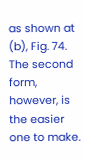as shown at (b), Fig. 74. The second form, however, is the easier one to make.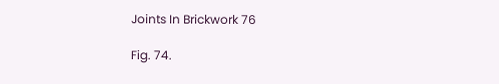Joints In Brickwork 76

Fig. 74.